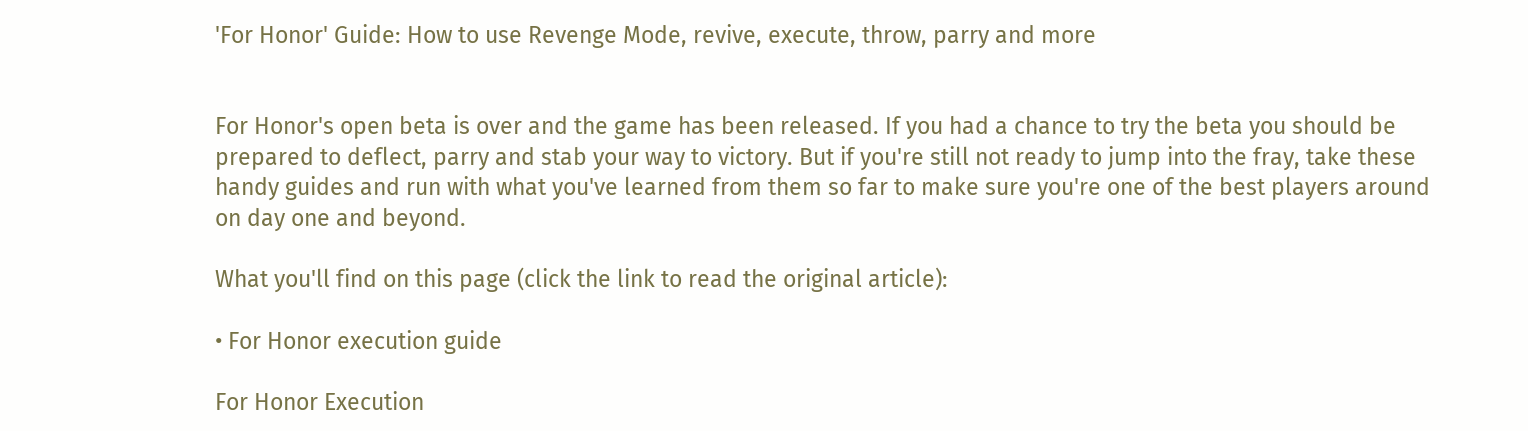'For Honor' Guide: How to use Revenge Mode, revive, execute, throw, parry and more


For Honor's open beta is over and the game has been released. If you had a chance to try the beta you should be prepared to deflect, parry and stab your way to victory. But if you're still not ready to jump into the fray, take these handy guides and run with what you've learned from them so far to make sure you're one of the best players around on day one and beyond.

What you'll find on this page (click the link to read the original article):

• For Honor execution guide

For Honor Execution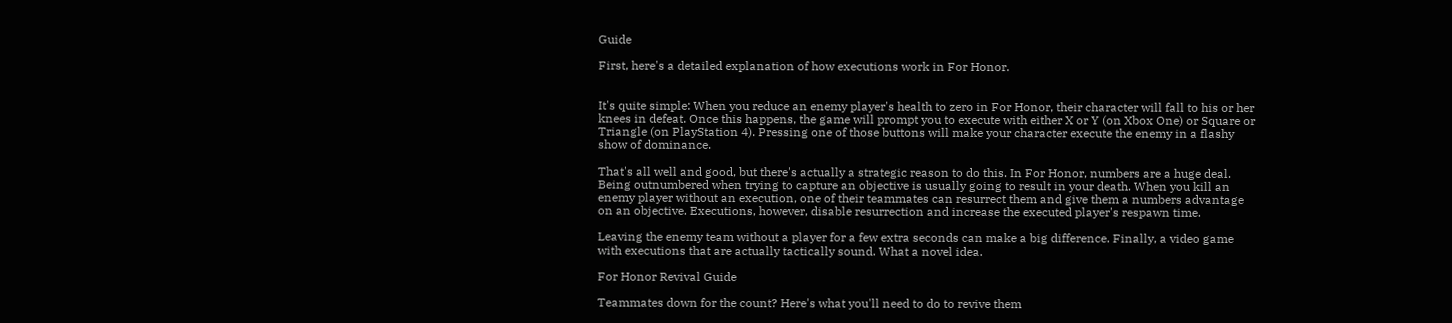Guide

First, here's a detailed explanation of how executions work in For Honor.


It's quite simple: When you reduce an enemy player's health to zero in For Honor, their character will fall to his or her knees in defeat. Once this happens, the game will prompt you to execute with either X or Y (on Xbox One) or Square or Triangle (on PlayStation 4). Pressing one of those buttons will make your character execute the enemy in a flashy show of dominance.

That's all well and good, but there's actually a strategic reason to do this. In For Honor, numbers are a huge deal. Being outnumbered when trying to capture an objective is usually going to result in your death. When you kill an enemy player without an execution, one of their teammates can resurrect them and give them a numbers advantage on an objective. Executions, however, disable resurrection and increase the executed player's respawn time.

Leaving the enemy team without a player for a few extra seconds can make a big difference. Finally, a video game with executions that are actually tactically sound. What a novel idea.

For Honor Revival Guide

Teammates down for the count? Here's what you'll need to do to revive them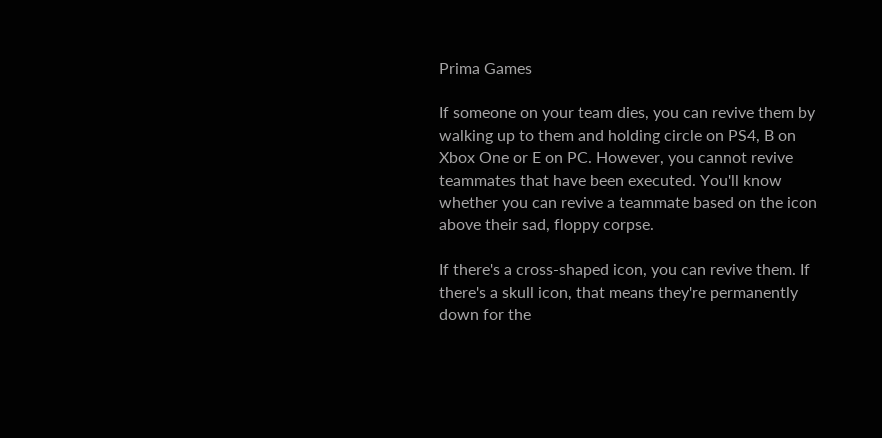Prima Games

If someone on your team dies, you can revive them by walking up to them and holding circle on PS4, B on Xbox One or E on PC. However, you cannot revive teammates that have been executed. You'll know whether you can revive a teammate based on the icon above their sad, floppy corpse.

If there's a cross-shaped icon, you can revive them. If there's a skull icon, that means they're permanently down for the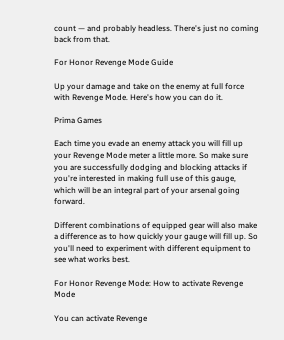count — and probably headless. There's just no coming back from that.

For Honor Revenge Mode Guide

Up your damage and take on the enemy at full force with Revenge Mode. Here's how you can do it.

Prima Games

Each time you evade an enemy attack you will fill up your Revenge Mode meter a little more. So make sure you are successfully dodging and blocking attacks if you're interested in making full use of this gauge, which will be an integral part of your arsenal going forward.

Different combinations of equipped gear will also make a difference as to how quickly your gauge will fill up. So you'll need to experiment with different equipment to see what works best.

For Honor Revenge Mode: How to activate Revenge Mode

You can activate Revenge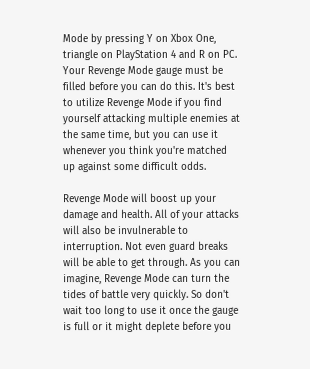Mode by pressing Y on Xbox One, triangle on PlayStation 4 and R on PC. Your Revenge Mode gauge must be filled before you can do this. It's best to utilize Revenge Mode if you find yourself attacking multiple enemies at the same time, but you can use it whenever you think you're matched up against some difficult odds.

Revenge Mode will boost up your damage and health. All of your attacks will also be invulnerable to interruption. Not even guard breaks will be able to get through. As you can imagine, Revenge Mode can turn the tides of battle very quickly. So don't wait too long to use it once the gauge is full or it might deplete before you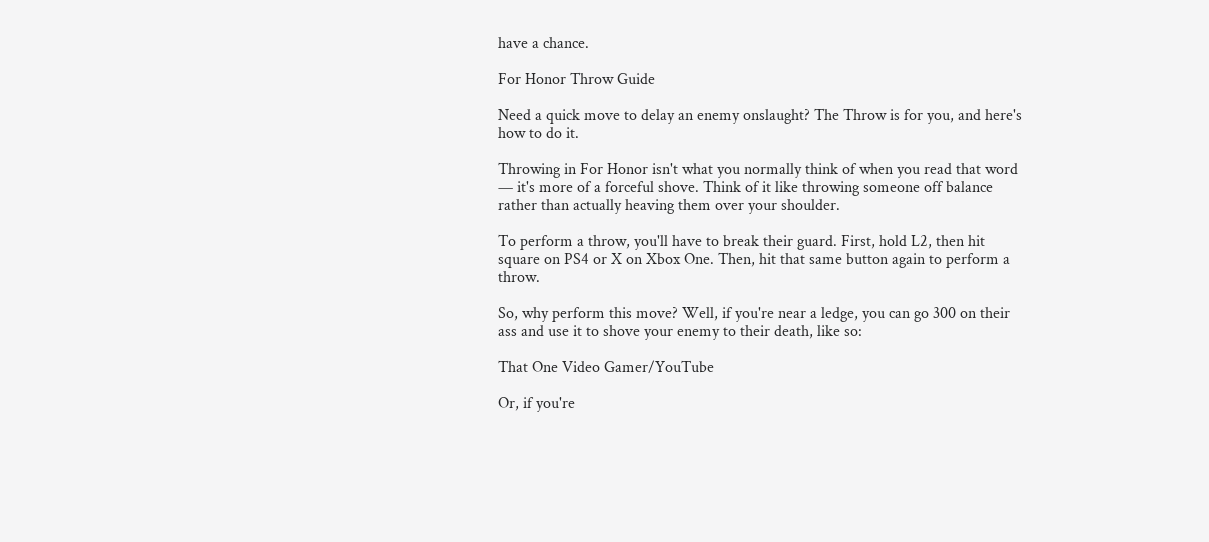have a chance.

For Honor Throw Guide

Need a quick move to delay an enemy onslaught? The Throw is for you, and here's how to do it.

Throwing in For Honor isn't what you normally think of when you read that word — it's more of a forceful shove. Think of it like throwing someone off balance rather than actually heaving them over your shoulder.

To perform a throw, you'll have to break their guard. First, hold L2, then hit square on PS4 or X on Xbox One. Then, hit that same button again to perform a throw.

So, why perform this move? Well, if you're near a ledge, you can go 300 on their ass and use it to shove your enemy to their death, like so:

That One Video Gamer/YouTube

Or, if you're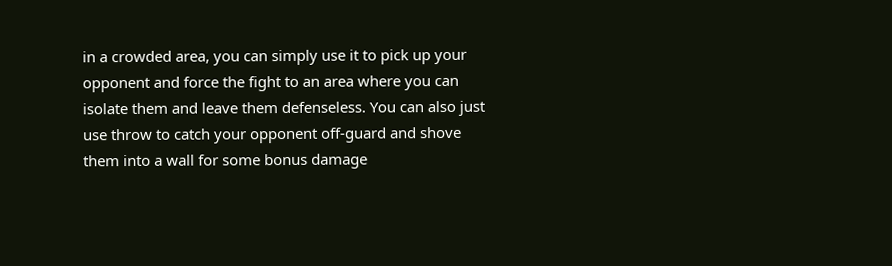in a crowded area, you can simply use it to pick up your opponent and force the fight to an area where you can isolate them and leave them defenseless. You can also just use throw to catch your opponent off-guard and shove them into a wall for some bonus damage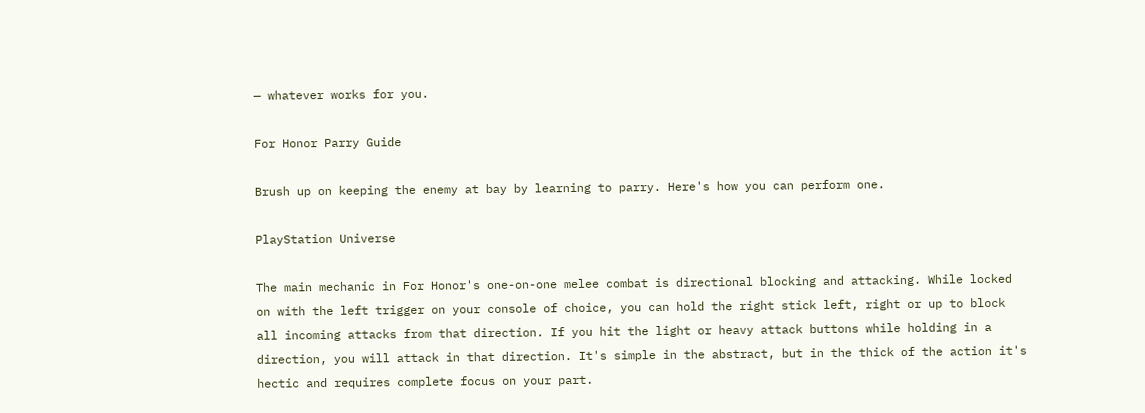— whatever works for you.

For Honor Parry Guide

Brush up on keeping the enemy at bay by learning to parry. Here's how you can perform one.

PlayStation Universe

The main mechanic in For Honor's one-on-one melee combat is directional blocking and attacking. While locked on with the left trigger on your console of choice, you can hold the right stick left, right or up to block all incoming attacks from that direction. If you hit the light or heavy attack buttons while holding in a direction, you will attack in that direction. It's simple in the abstract, but in the thick of the action it's hectic and requires complete focus on your part.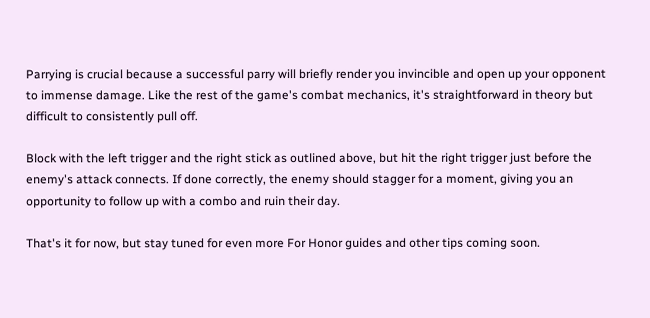Parrying is crucial because a successful parry will briefly render you invincible and open up your opponent to immense damage. Like the rest of the game's combat mechanics, it's straightforward in theory but difficult to consistently pull off.

Block with the left trigger and the right stick as outlined above, but hit the right trigger just before the enemy's attack connects. If done correctly, the enemy should stagger for a moment, giving you an opportunity to follow up with a combo and ruin their day.

That's it for now, but stay tuned for even more For Honor guides and other tips coming soon.